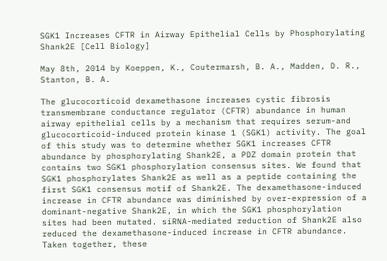SGK1 Increases CFTR in Airway Epithelial Cells by Phosphorylating Shank2E [Cell Biology]

May 8th, 2014 by Koeppen, K., Coutermarsh, B. A., Madden, D. R., Stanton, B. A.

The glucocorticoid dexamethasone increases cystic fibrosis transmembrane conductance regulator (CFTR) abundance in human airway epithelial cells by a mechanism that requires serum-and glucocorticoid-induced protein kinase 1 (SGK1) activity. The goal of this study was to determine whether SGK1 increases CFTR abundance by phosphorylating Shank2E, a PDZ domain protein that contains two SGK1 phosphorylation consensus sites. We found that SGK1 phosphorylates Shank2E as well as a peptide containing the first SGK1 consensus motif of Shank2E. The dexamethasone-induced increase in CFTR abundance was diminished by over-expression of a dominant-negative Shank2E, in which the SGK1 phosphorylation sites had been mutated. siRNA-mediated reduction of Shank2E also reduced the dexamethasone-induced increase in CFTR abundance. Taken together, these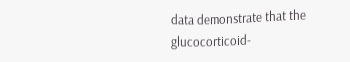data demonstrate that the glucocorticoid-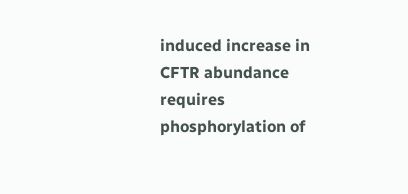induced increase in CFTR abundance requires phosphorylation of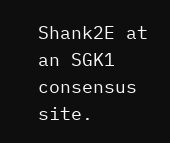Shank2E at an SGK1 consensus site.